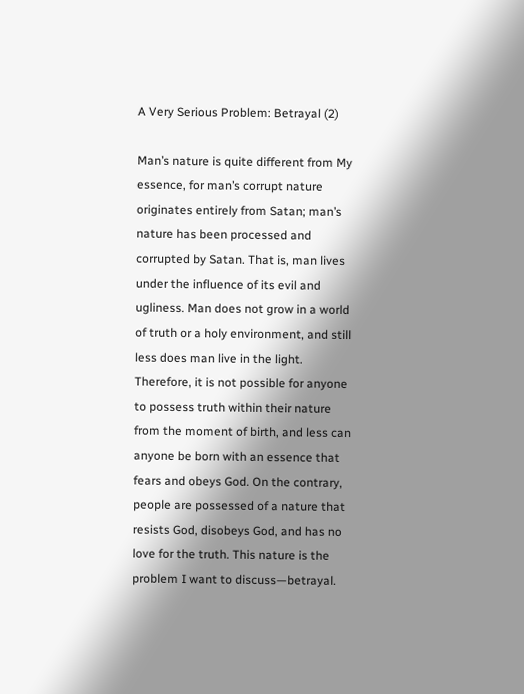A Very Serious Problem: Betrayal (2)

Man’s nature is quite different from My essence, for man’s corrupt nature originates entirely from Satan; man’s nature has been processed and corrupted by Satan. That is, man lives under the influence of its evil and ugliness. Man does not grow in a world of truth or a holy environment, and still less does man live in the light. Therefore, it is not possible for anyone to possess truth within their nature from the moment of birth, and less can anyone be born with an essence that fears and obeys God. On the contrary, people are possessed of a nature that resists God, disobeys God, and has no love for the truth. This nature is the problem I want to discuss—betrayal.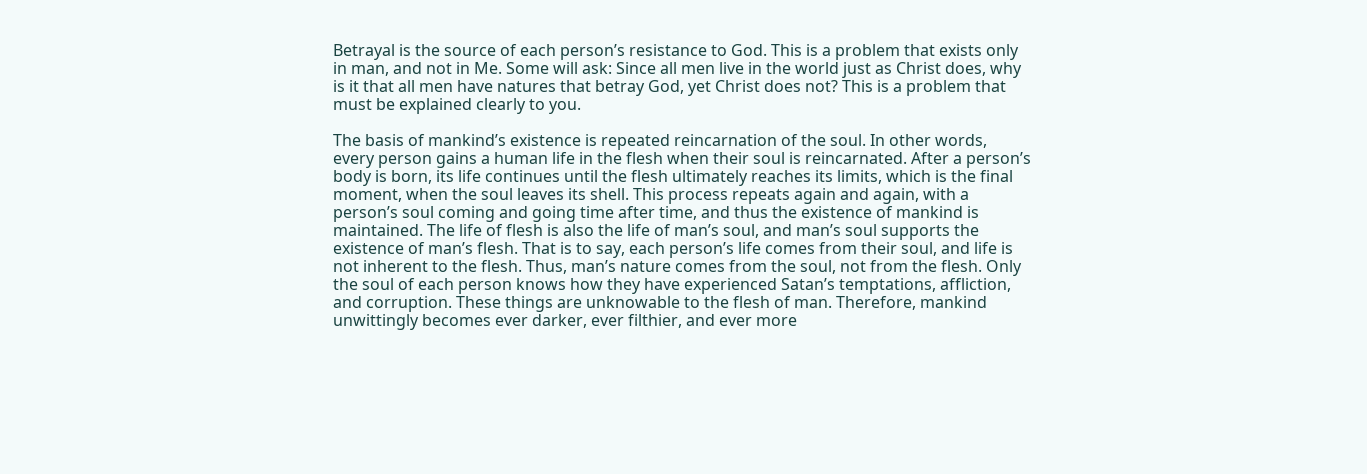Betrayal is the source of each person’s resistance to God. This is a problem that exists only in man, and not in Me. Some will ask: Since all men live in the world just as Christ does, why is it that all men have natures that betray God, yet Christ does not? This is a problem that must be explained clearly to you.

The basis of mankind’s existence is repeated reincarnation of the soul. In other words, every person gains a human life in the flesh when their soul is reincarnated. After a person’s body is born, its life continues until the flesh ultimately reaches its limits, which is the final moment, when the soul leaves its shell. This process repeats again and again, with a person’s soul coming and going time after time, and thus the existence of mankind is maintained. The life of flesh is also the life of man’s soul, and man’s soul supports the existence of man’s flesh. That is to say, each person’s life comes from their soul, and life is not inherent to the flesh. Thus, man’s nature comes from the soul, not from the flesh. Only the soul of each person knows how they have experienced Satan’s temptations, affliction, and corruption. These things are unknowable to the flesh of man. Therefore, mankind unwittingly becomes ever darker, ever filthier, and ever more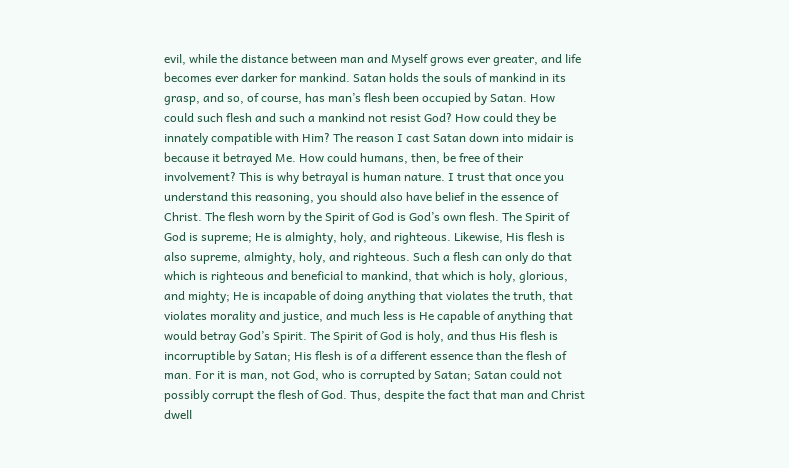evil, while the distance between man and Myself grows ever greater, and life becomes ever darker for mankind. Satan holds the souls of mankind in its grasp, and so, of course, has man’s flesh been occupied by Satan. How could such flesh and such a mankind not resist God? How could they be innately compatible with Him? The reason I cast Satan down into midair is because it betrayed Me. How could humans, then, be free of their involvement? This is why betrayal is human nature. I trust that once you understand this reasoning, you should also have belief in the essence of Christ. The flesh worn by the Spirit of God is God’s own flesh. The Spirit of God is supreme; He is almighty, holy, and righteous. Likewise, His flesh is also supreme, almighty, holy, and righteous. Such a flesh can only do that which is righteous and beneficial to mankind, that which is holy, glorious, and mighty; He is incapable of doing anything that violates the truth, that violates morality and justice, and much less is He capable of anything that would betray God’s Spirit. The Spirit of God is holy, and thus His flesh is incorruptible by Satan; His flesh is of a different essence than the flesh of man. For it is man, not God, who is corrupted by Satan; Satan could not possibly corrupt the flesh of God. Thus, despite the fact that man and Christ dwell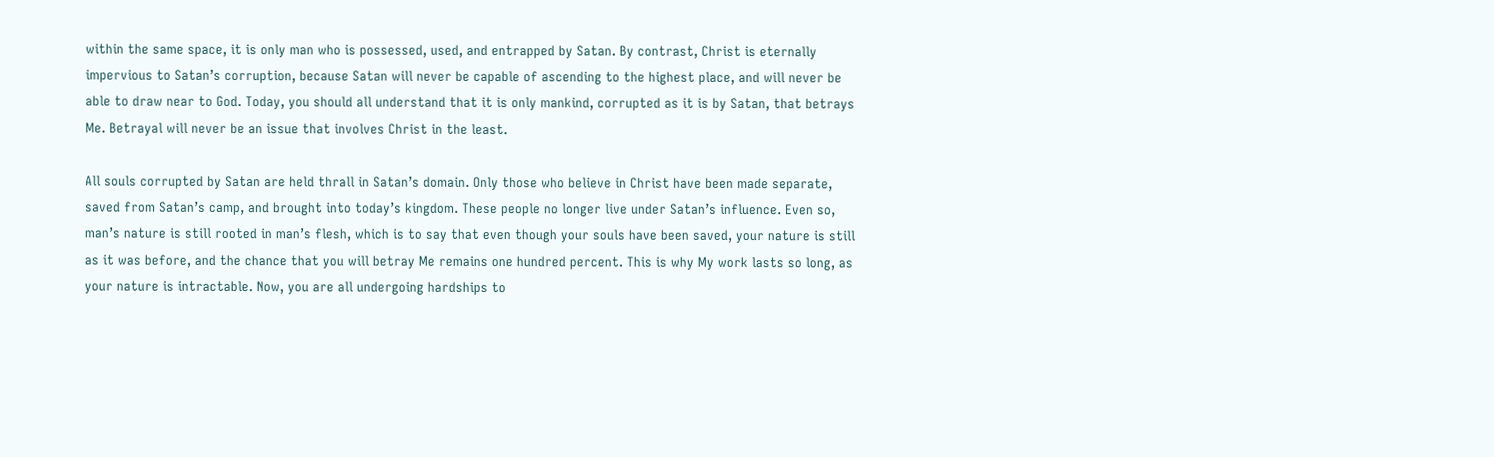within the same space, it is only man who is possessed, used, and entrapped by Satan. By contrast, Christ is eternally impervious to Satan’s corruption, because Satan will never be capable of ascending to the highest place, and will never be able to draw near to God. Today, you should all understand that it is only mankind, corrupted as it is by Satan, that betrays Me. Betrayal will never be an issue that involves Christ in the least.

All souls corrupted by Satan are held thrall in Satan’s domain. Only those who believe in Christ have been made separate, saved from Satan’s camp, and brought into today’s kingdom. These people no longer live under Satan’s influence. Even so, man’s nature is still rooted in man’s flesh, which is to say that even though your souls have been saved, your nature is still as it was before, and the chance that you will betray Me remains one hundred percent. This is why My work lasts so long, as your nature is intractable. Now, you are all undergoing hardships to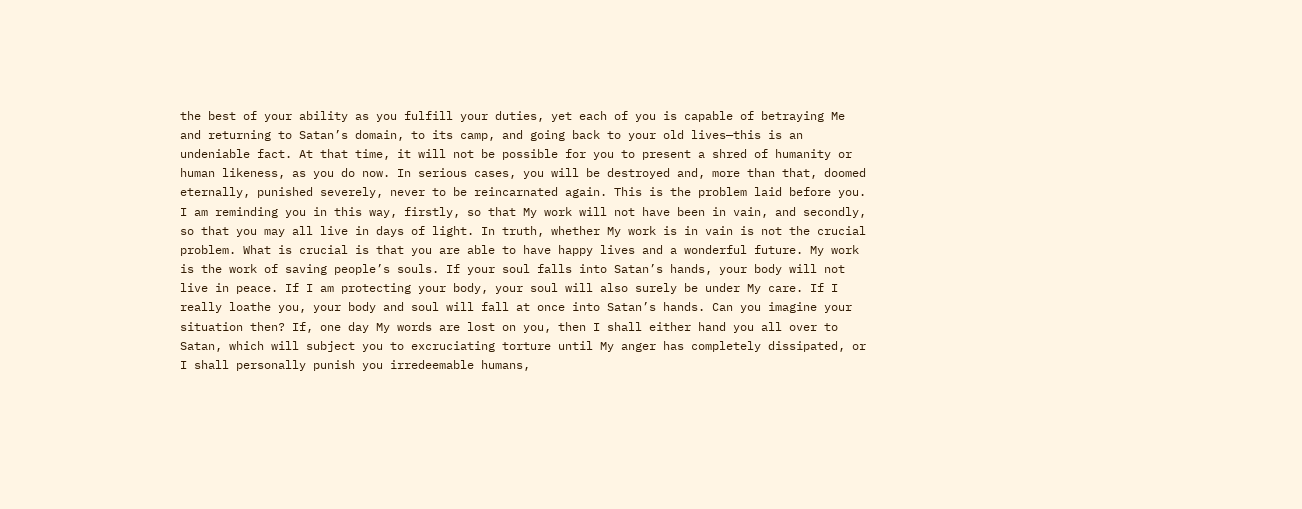the best of your ability as you fulfill your duties, yet each of you is capable of betraying Me and returning to Satan’s domain, to its camp, and going back to your old lives—this is an undeniable fact. At that time, it will not be possible for you to present a shred of humanity or human likeness, as you do now. In serious cases, you will be destroyed and, more than that, doomed eternally, punished severely, never to be reincarnated again. This is the problem laid before you. I am reminding you in this way, firstly, so that My work will not have been in vain, and secondly, so that you may all live in days of light. In truth, whether My work is in vain is not the crucial problem. What is crucial is that you are able to have happy lives and a wonderful future. My work is the work of saving people’s souls. If your soul falls into Satan’s hands, your body will not live in peace. If I am protecting your body, your soul will also surely be under My care. If I really loathe you, your body and soul will fall at once into Satan’s hands. Can you imagine your situation then? If, one day My words are lost on you, then I shall either hand you all over to Satan, which will subject you to excruciating torture until My anger has completely dissipated, or I shall personally punish you irredeemable humans,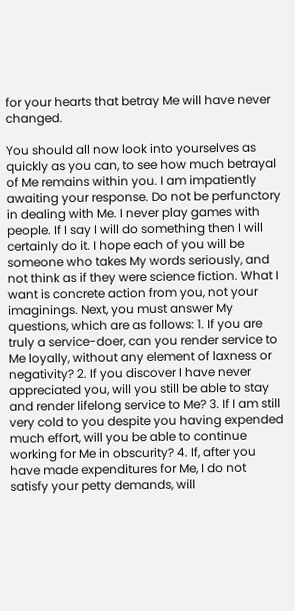for your hearts that betray Me will have never changed.

You should all now look into yourselves as quickly as you can, to see how much betrayal of Me remains within you. I am impatiently awaiting your response. Do not be perfunctory in dealing with Me. I never play games with people. If I say I will do something then I will certainly do it. I hope each of you will be someone who takes My words seriously, and not think as if they were science fiction. What I want is concrete action from you, not your imaginings. Next, you must answer My questions, which are as follows: 1. If you are truly a service-doer, can you render service to Me loyally, without any element of laxness or negativity? 2. If you discover I have never appreciated you, will you still be able to stay and render lifelong service to Me? 3. If I am still very cold to you despite you having expended much effort, will you be able to continue working for Me in obscurity? 4. If, after you have made expenditures for Me, I do not satisfy your petty demands, will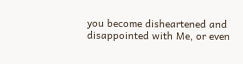you become disheartened and disappointed with Me, or even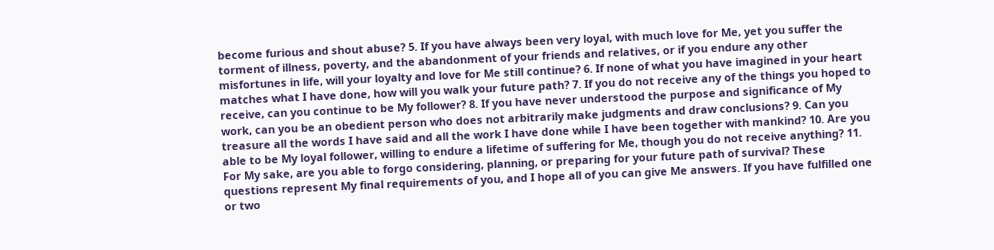become furious and shout abuse? 5. If you have always been very loyal, with much love for Me, yet you suffer the torment of illness, poverty, and the abandonment of your friends and relatives, or if you endure any other misfortunes in life, will your loyalty and love for Me still continue? 6. If none of what you have imagined in your heart matches what I have done, how will you walk your future path? 7. If you do not receive any of the things you hoped to receive, can you continue to be My follower? 8. If you have never understood the purpose and significance of My work, can you be an obedient person who does not arbitrarily make judgments and draw conclusions? 9. Can you treasure all the words I have said and all the work I have done while I have been together with mankind? 10. Are you able to be My loyal follower, willing to endure a lifetime of suffering for Me, though you do not receive anything? 11. For My sake, are you able to forgo considering, planning, or preparing for your future path of survival? These questions represent My final requirements of you, and I hope all of you can give Me answers. If you have fulfilled one or two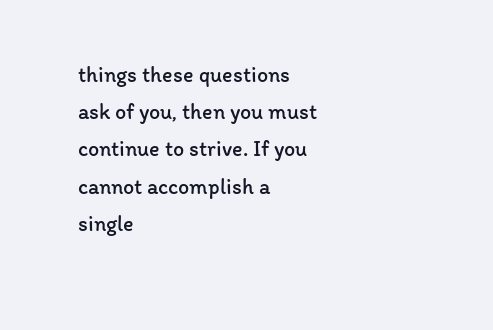things these questions ask of you, then you must continue to strive. If you cannot accomplish a single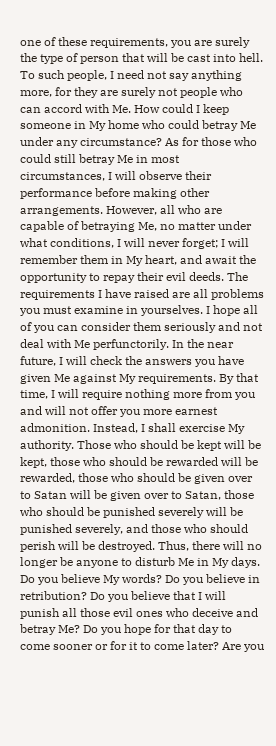one of these requirements, you are surely the type of person that will be cast into hell. To such people, I need not say anything more, for they are surely not people who can accord with Me. How could I keep someone in My home who could betray Me under any circumstance? As for those who could still betray Me in most circumstances, I will observe their performance before making other arrangements. However, all who are capable of betraying Me, no matter under what conditions, I will never forget; I will remember them in My heart, and await the opportunity to repay their evil deeds. The requirements I have raised are all problems you must examine in yourselves. I hope all of you can consider them seriously and not deal with Me perfunctorily. In the near future, I will check the answers you have given Me against My requirements. By that time, I will require nothing more from you and will not offer you more earnest admonition. Instead, I shall exercise My authority. Those who should be kept will be kept, those who should be rewarded will be rewarded, those who should be given over to Satan will be given over to Satan, those who should be punished severely will be punished severely, and those who should perish will be destroyed. Thus, there will no longer be anyone to disturb Me in My days. Do you believe My words? Do you believe in retribution? Do you believe that I will punish all those evil ones who deceive and betray Me? Do you hope for that day to come sooner or for it to come later? Are you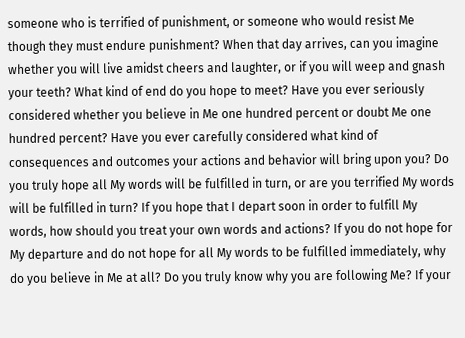someone who is terrified of punishment, or someone who would resist Me though they must endure punishment? When that day arrives, can you imagine whether you will live amidst cheers and laughter, or if you will weep and gnash your teeth? What kind of end do you hope to meet? Have you ever seriously considered whether you believe in Me one hundred percent or doubt Me one hundred percent? Have you ever carefully considered what kind of consequences and outcomes your actions and behavior will bring upon you? Do you truly hope all My words will be fulfilled in turn, or are you terrified My words will be fulfilled in turn? If you hope that I depart soon in order to fulfill My words, how should you treat your own words and actions? If you do not hope for My departure and do not hope for all My words to be fulfilled immediately, why do you believe in Me at all? Do you truly know why you are following Me? If your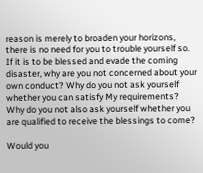reason is merely to broaden your horizons, there is no need for you to trouble yourself so. If it is to be blessed and evade the coming disaster, why are you not concerned about your own conduct? Why do you not ask yourself whether you can satisfy My requirements? Why do you not also ask yourself whether you are qualified to receive the blessings to come?

Would you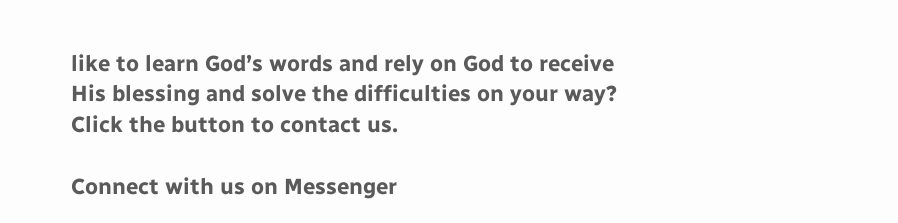like to learn God’s words and rely on God to receive His blessing and solve the difficulties on your way? Click the button to contact us.

Connect with us on Messenger